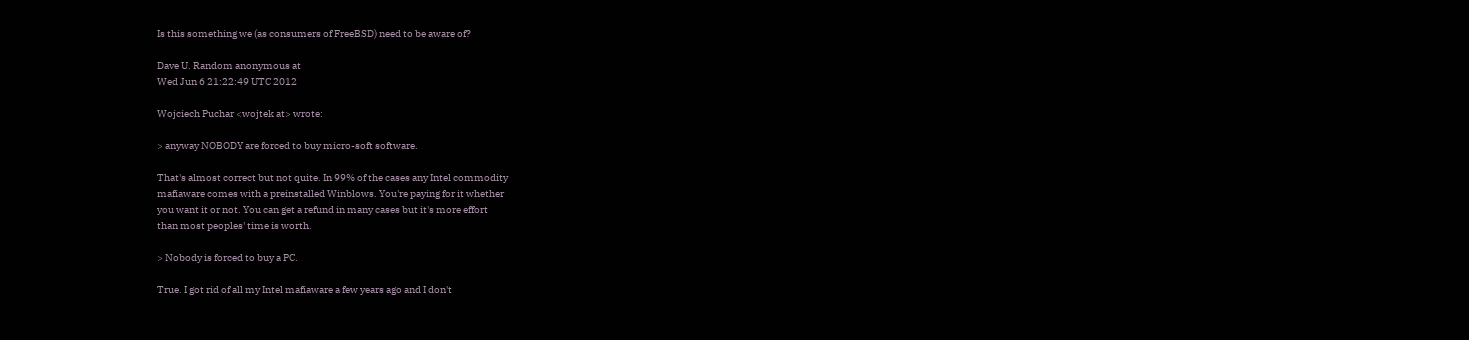Is this something we (as consumers of FreeBSD) need to be aware of?

Dave U. Random anonymous at
Wed Jun 6 21:22:49 UTC 2012

Wojciech Puchar <wojtek at> wrote:

> anyway NOBODY are forced to buy micro-soft software.

That's almost correct but not quite. In 99% of the cases any Intel commodity
mafiaware comes with a preinstalled Winblows. You're paying for it whether
you want it or not. You can get a refund in many cases but it's more effort
than most peoples' time is worth.

> Nobody is forced to buy a PC.

True. I got rid of all my Intel mafiaware a few years ago and I don't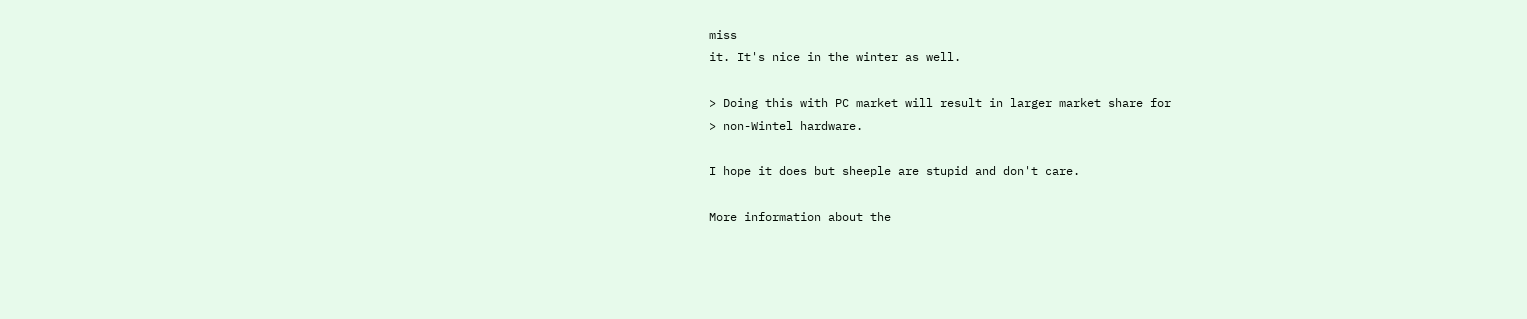miss
it. It's nice in the winter as well.

> Doing this with PC market will result in larger market share for
> non-Wintel hardware.

I hope it does but sheeple are stupid and don't care.

More information about the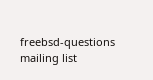freebsd-questions mailing list